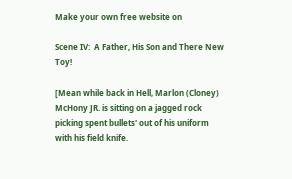Make your own free website on

Scene IV:  A Father, His Son and There New Toy!

[Mean while back in Hell, Marlon (Cloney) McHony JR. is sitting on a jagged rock picking spent bullets' out of his uniform with his field knife.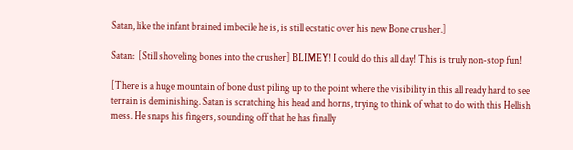Satan, like the infant brained imbecile he is, is still ecstatic over his new Bone crusher.]

Satan:  [Still shoveling bones into the crusher] BLIMEY! I could do this all day! This is truly non-stop fun!

[There is a huge mountain of bone dust piling up to the point where the visibility in this all ready hard to see terrain is deminishing. Satan is scratching his head and horns, trying to think of what to do with this Hellish mess. He snaps his fingers, sounding off that he has finally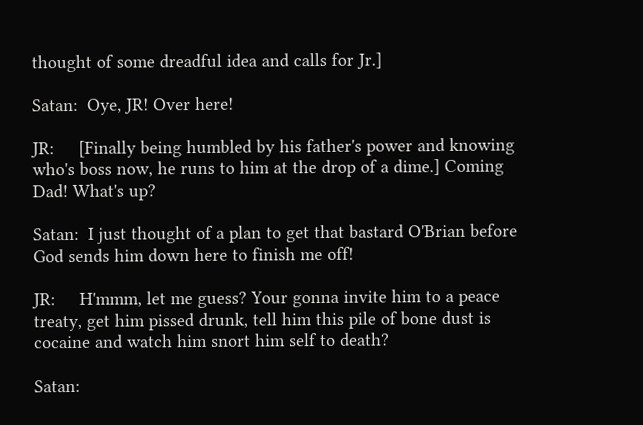thought of some dreadful idea and calls for Jr.]

Satan:  Oye, JR! Over here!

JR:     [Finally being humbled by his father's power and knowing who's boss now, he runs to him at the drop of a dime.] Coming Dad! What's up?

Satan:  I just thought of a plan to get that bastard O'Brian before God sends him down here to finish me off!

JR:     H'mmm, let me guess? Your gonna invite him to a peace treaty, get him pissed drunk, tell him this pile of bone dust is cocaine and watch him snort him self to death?

Satan: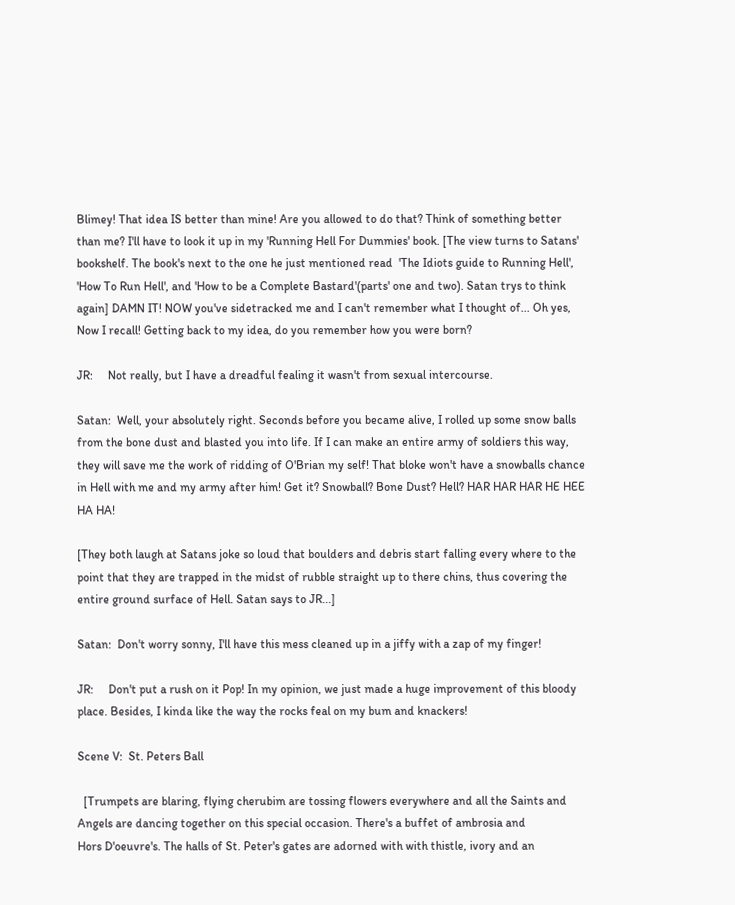Blimey! That idea IS better than mine! Are you allowed to do that? Think of something better than me? I'll have to look it up in my 'Running Hell For Dummies' book. [The view turns to Satans' bookshelf. The book's next to the one he just mentioned read  'The Idiots guide to Running Hell', 'How To Run Hell', and 'How to be a Complete Bastard'(parts' one and two). Satan trys to think again] DAMN IT! NOW you've sidetracked me and I can't remember what I thought of... Oh yes, Now I recall! Getting back to my idea, do you remember how you were born?

JR:     Not really, but I have a dreadful fealing it wasn't from sexual intercourse.

Satan:  Well, your absolutely right. Seconds before you became alive, I rolled up some snow balls from the bone dust and blasted you into life. If I can make an entire army of soldiers this way,  they will save me the work of ridding of O'Brian my self! That bloke won't have a snowballs chance in Hell with me and my army after him! Get it? Snowball? Bone Dust? Hell? HAR HAR HAR HE HEE HA HA!

[They both laugh at Satans joke so loud that boulders and debris start falling every where to the point that they are trapped in the midst of rubble straight up to there chins, thus covering the entire ground surface of Hell. Satan says to JR...]

Satan:  Don't worry sonny, I'll have this mess cleaned up in a jiffy with a zap of my finger!

JR:     Don't put a rush on it Pop! In my opinion, we just made a huge improvement of this bloody place. Besides, I kinda like the way the rocks feal on my bum and knackers!

Scene V:  St. Peters Ball

  [Trumpets are blaring, flying cherubim are tossing flowers everywhere and all the Saints and Angels are dancing together on this special occasion. There's a buffet of ambrosia and
Hors D'oeuvre's. The halls of St. Peter's gates are adorned with with thistle, ivory and an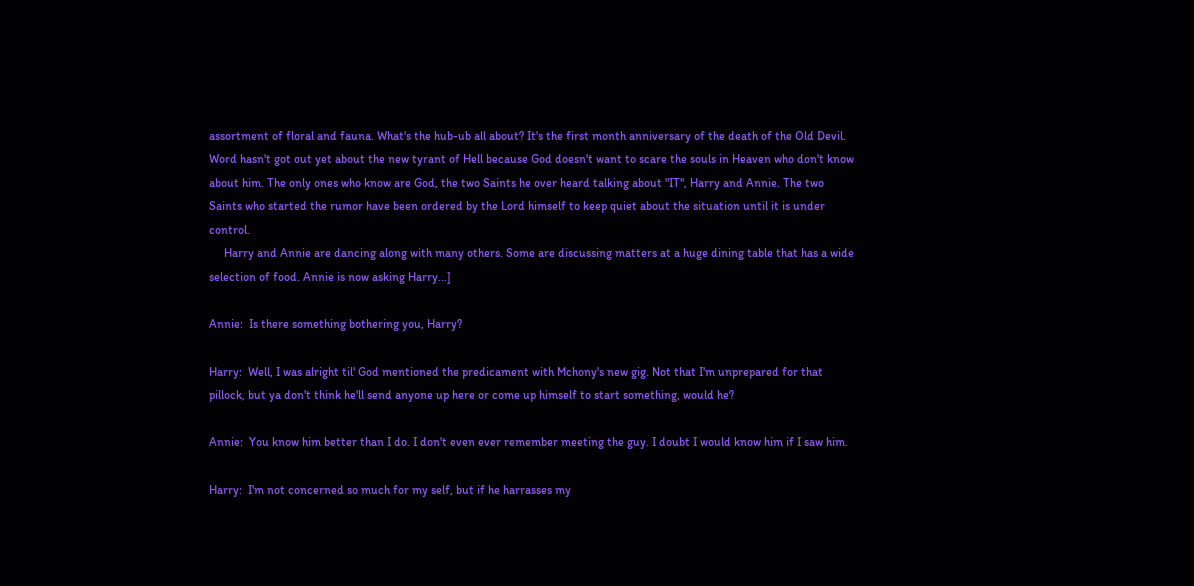assortment of floral and fauna. What's the hub-ub all about? It's the first month anniversary of the death of the Old Devil. Word hasn't got out yet about the new tyrant of Hell because God doesn't want to scare the souls in Heaven who don't know about him. The only ones who know are God, the two Saints he over heard talking about "IT", Harry and Annie. The two Saints who started the rumor have been ordered by the Lord himself to keep quiet about the situation until it is under control.
     Harry and Annie are dancing along with many others. Some are discussing matters at a huge dining table that has a wide selection of food. Annie is now asking Harry...]

Annie:  Is there something bothering you, Harry?

Harry:  Well, I was alright til' God mentioned the predicament with Mchony's new gig. Not that I'm unprepared for that pillock, but ya don't think he'll send anyone up here or come up himself to start something, would he?

Annie:  You know him better than I do. I don't even ever remember meeting the guy. I doubt I would know him if I saw him.

Harry:  I'm not concerned so much for my self, but if he harrasses my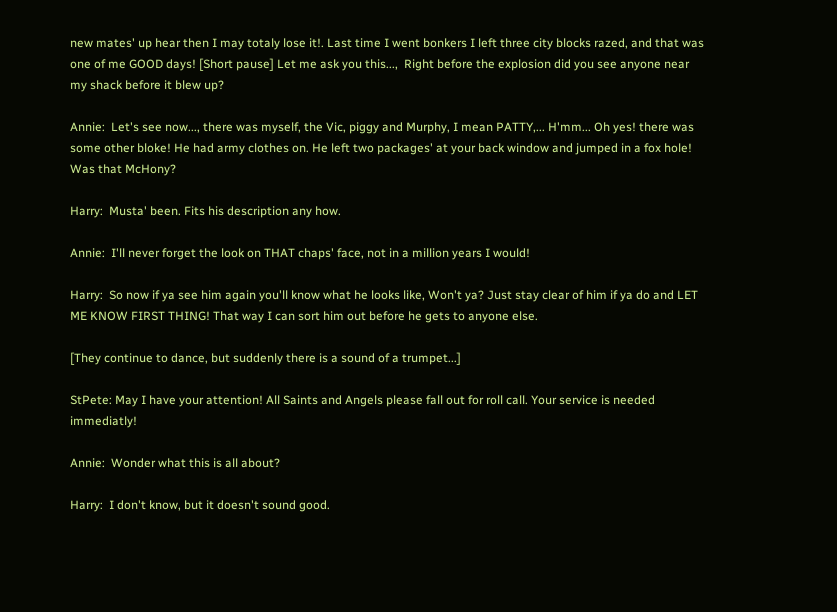new mates' up hear then I may totaly lose it!. Last time I went bonkers I left three city blocks razed, and that was one of me GOOD days! [Short pause] Let me ask you this...,  Right before the explosion did you see anyone near my shack before it blew up?

Annie:  Let's see now..., there was myself, the Vic, piggy and Murphy, I mean PATTY,... H'mm... Oh yes! there was some other bloke! He had army clothes on. He left two packages' at your back window and jumped in a fox hole! Was that McHony?

Harry:  Musta' been. Fits his description any how.

Annie:  I'll never forget the look on THAT chaps' face, not in a million years I would!

Harry:  So now if ya see him again you'll know what he looks like, Won't ya? Just stay clear of him if ya do and LET ME KNOW FIRST THING! That way I can sort him out before he gets to anyone else.

[They continue to dance, but suddenly there is a sound of a trumpet...]

StPete: May I have your attention! All Saints and Angels please fall out for roll call. Your service is needed immediatly!

Annie:  Wonder what this is all about?

Harry:  I don't know, but it doesn't sound good.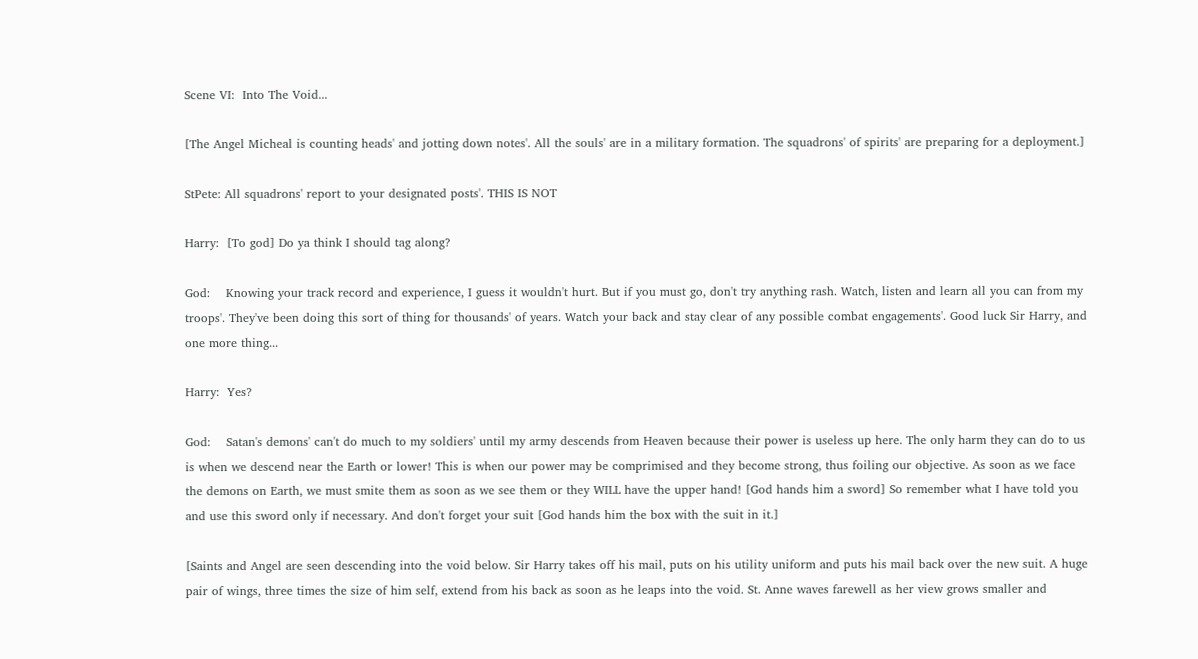Scene VI:  Into The Void...

[The Angel Micheal is counting heads' and jotting down notes'. All the souls' are in a military formation. The squadrons' of spirits' are preparing for a deployment.]

StPete: All squadrons' report to your designated posts'. THIS IS NOT

Harry:  [To god] Do ya think I should tag along?

God:    Knowing your track record and experience, I guess it wouldn't hurt. But if you must go, don't try anything rash. Watch, listen and learn all you can from my troops'. They've been doing this sort of thing for thousands' of years. Watch your back and stay clear of any possible combat engagements'. Good luck Sir Harry, and one more thing...

Harry:  Yes?

God:    Satan's demons' can't do much to my soldiers' until my army descends from Heaven because their power is useless up here. The only harm they can do to us is when we descend near the Earth or lower! This is when our power may be comprimised and they become strong, thus foiling our objective. As soon as we face the demons on Earth, we must smite them as soon as we see them or they WILL have the upper hand! [God hands him a sword] So remember what I have told you and use this sword only if necessary. And don't forget your suit [God hands him the box with the suit in it.]

[Saints and Angel are seen descending into the void below. Sir Harry takes off his mail, puts on his utility uniform and puts his mail back over the new suit. A huge pair of wings, three times the size of him self, extend from his back as soon as he leaps into the void. St. Anne waves farewell as her view grows smaller and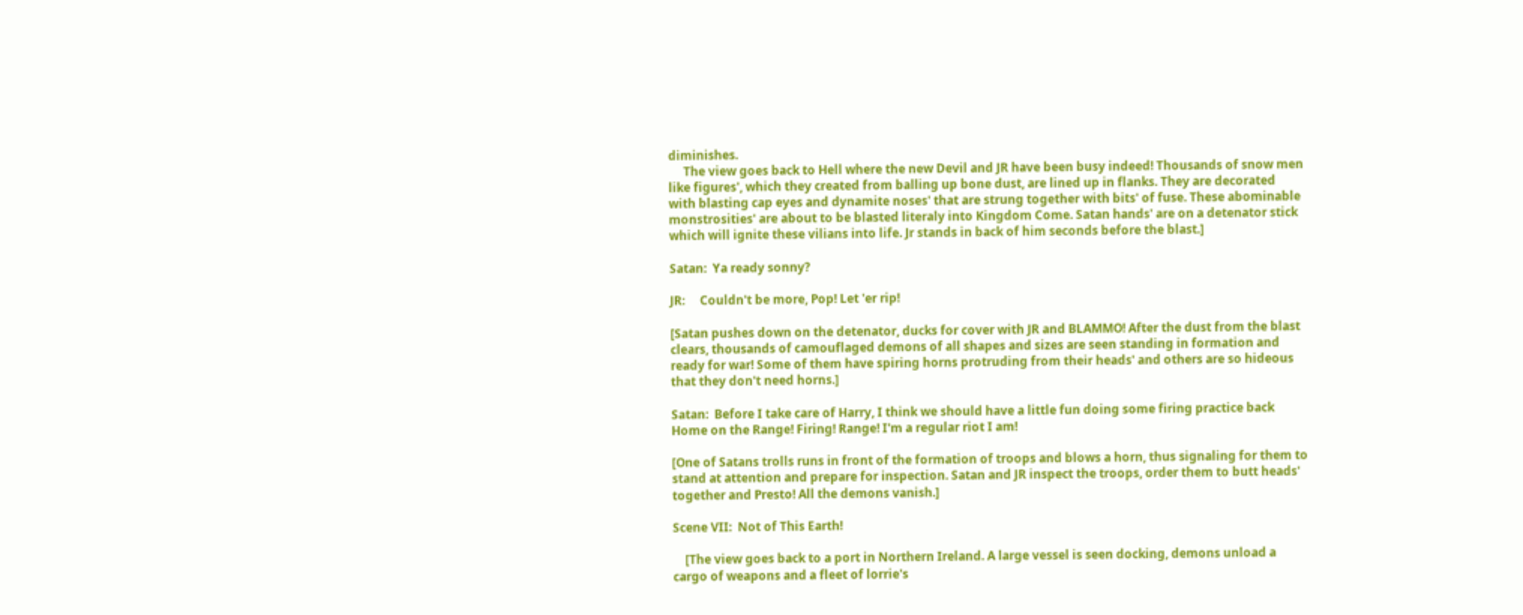diminishes.
     The view goes back to Hell where the new Devil and JR have been busy indeed! Thousands of snow men like figures', which they created from balling up bone dust, are lined up in flanks. They are decorated with blasting cap eyes and dynamite noses' that are strung together with bits' of fuse. These abominable monstrosities' are about to be blasted literaly into Kingdom Come. Satan hands' are on a detenator stick which will ignite these vilians into life. Jr stands in back of him seconds before the blast.]

Satan:  Ya ready sonny?

JR:     Couldn't be more, Pop! Let 'er rip!

[Satan pushes down on the detenator, ducks for cover with JR and BLAMMO! After the dust from the blast clears, thousands of camouflaged demons of all shapes and sizes are seen standing in formation and ready for war! Some of them have spiring horns protruding from their heads' and others are so hideous that they don't need horns.]

Satan:  Before I take care of Harry, I think we should have a little fun doing some firing practice back Home on the Range! Firing! Range! I'm a regular riot I am!

[One of Satans trolls runs in front of the formation of troops and blows a horn, thus signaling for them to stand at attention and prepare for inspection. Satan and JR inspect the troops, order them to butt heads' together and Presto! All the demons vanish.]

Scene VII:  Not of This Earth!

    [The view goes back to a port in Northern Ireland. A large vessel is seen docking, demons unload a cargo of weapons and a fleet of lorrie's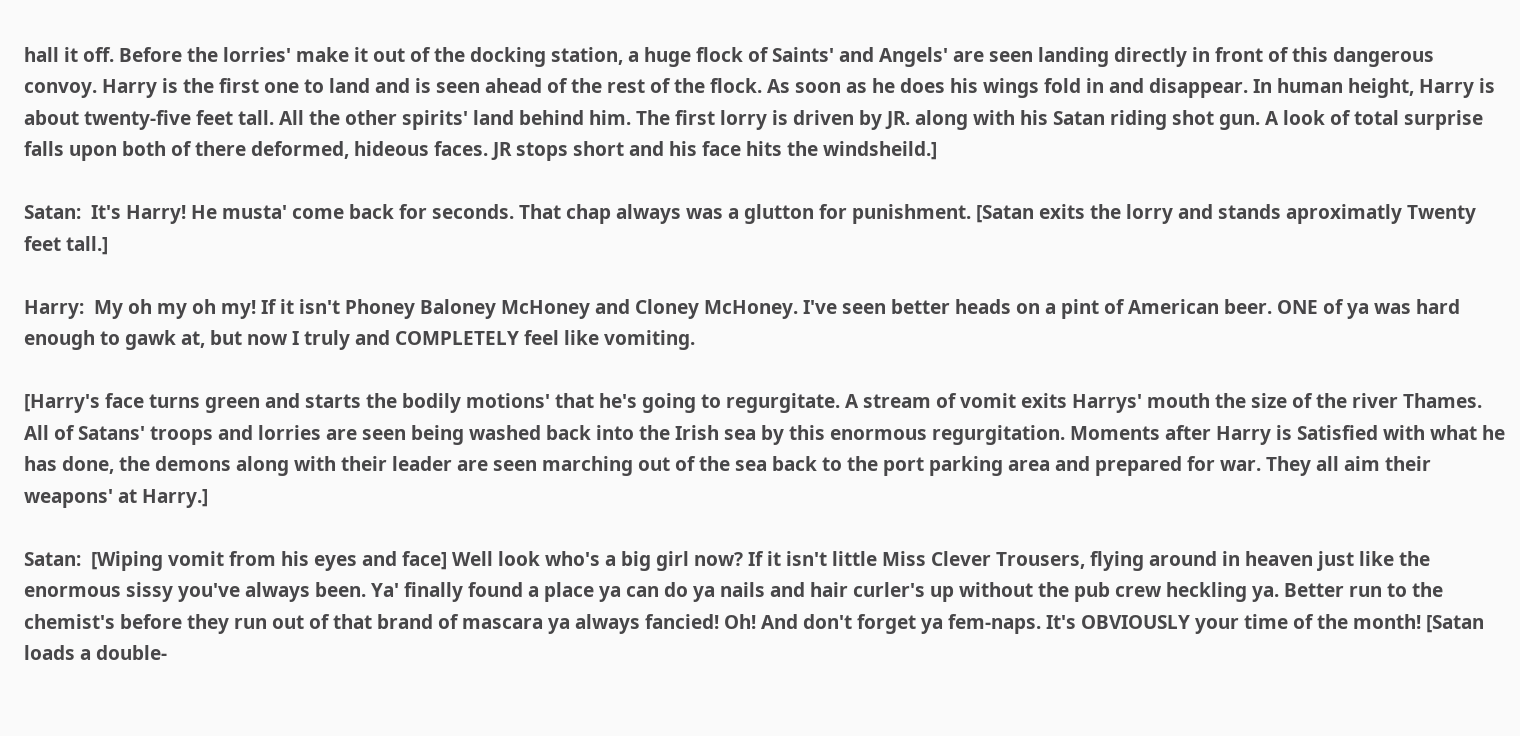hall it off. Before the lorries' make it out of the docking station, a huge flock of Saints' and Angels' are seen landing directly in front of this dangerous convoy. Harry is the first one to land and is seen ahead of the rest of the flock. As soon as he does his wings fold in and disappear. In human height, Harry is about twenty-five feet tall. All the other spirits' land behind him. The first lorry is driven by JR. along with his Satan riding shot gun. A look of total surprise falls upon both of there deformed, hideous faces. JR stops short and his face hits the windsheild.]

Satan:  It's Harry! He musta' come back for seconds. That chap always was a glutton for punishment. [Satan exits the lorry and stands aproximatly Twenty feet tall.]

Harry:  My oh my oh my! If it isn't Phoney Baloney McHoney and Cloney McHoney. I've seen better heads on a pint of American beer. ONE of ya was hard enough to gawk at, but now I truly and COMPLETELY feel like vomiting.

[Harry's face turns green and starts the bodily motions' that he's going to regurgitate. A stream of vomit exits Harrys' mouth the size of the river Thames. All of Satans' troops and lorries are seen being washed back into the Irish sea by this enormous regurgitation. Moments after Harry is Satisfied with what he has done, the demons along with their leader are seen marching out of the sea back to the port parking area and prepared for war. They all aim their weapons' at Harry.]

Satan:  [Wiping vomit from his eyes and face] Well look who's a big girl now? If it isn't little Miss Clever Trousers, flying around in heaven just like the enormous sissy you've always been. Ya' finally found a place ya can do ya nails and hair curler's up without the pub crew heckling ya. Better run to the chemist's before they run out of that brand of mascara ya always fancied! Oh! And don't forget ya fem-naps. It's OBVIOUSLY your time of the month! [Satan loads a double-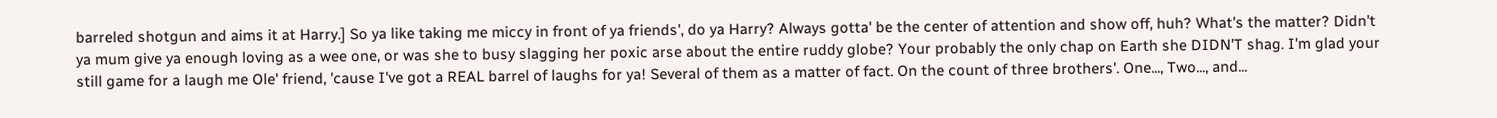barreled shotgun and aims it at Harry.] So ya like taking me miccy in front of ya friends', do ya Harry? Always gotta' be the center of attention and show off, huh? What's the matter? Didn't ya mum give ya enough loving as a wee one, or was she to busy slagging her poxic arse about the entire ruddy globe? Your probably the only chap on Earth she DIDN'T shag. I'm glad your still game for a laugh me Ole' friend, 'cause I've got a REAL barrel of laughs for ya! Several of them as a matter of fact. On the count of three brothers'. One..., Two..., and...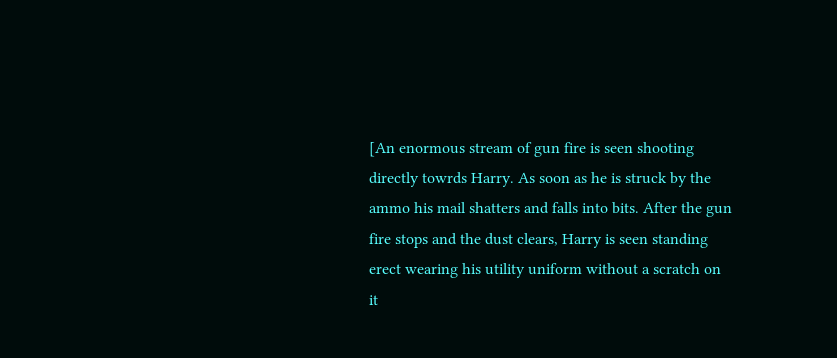[An enormous stream of gun fire is seen shooting directly towrds Harry. As soon as he is struck by the ammo his mail shatters and falls into bits. After the gun fire stops and the dust clears, Harry is seen standing erect wearing his utility uniform without a scratch on it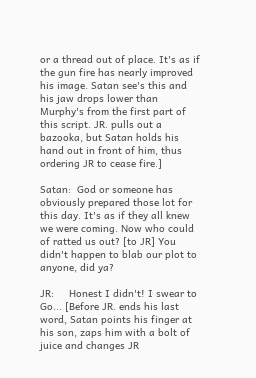or a thread out of place. It's as if the gun fire has nearly improved his image. Satan see's this and his jaw drops lower than Murphy's from the first part of this script. JR. pulls out a bazooka, but Satan holds his hand out in front of him, thus ordering JR to cease fire.]

Satan:  God or someone has obviously prepared those lot for this day. It's as if they all knew we were coming. Now who could of ratted us out? [to JR] You didn't happen to blab our plot to anyone, did ya?

JR:     Honest I didn't! I swear to Go... [Before JR. ends his last word, Satan points his finger at his son, zaps him with a bolt of juice and changes JR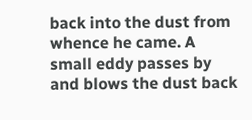back into the dust from whence he came. A small eddy passes by and blows the dust back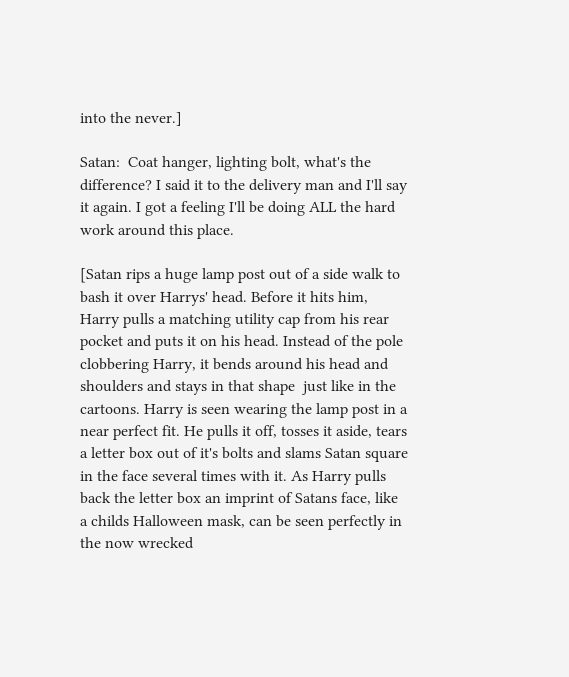into the never.]

Satan:  Coat hanger, lighting bolt, what's the difference? I said it to the delivery man and I'll say it again. I got a feeling I'll be doing ALL the hard work around this place.

[Satan rips a huge lamp post out of a side walk to bash it over Harrys' head. Before it hits him, Harry pulls a matching utility cap from his rear pocket and puts it on his head. Instead of the pole clobbering Harry, it bends around his head and shoulders and stays in that shape  just like in the cartoons. Harry is seen wearing the lamp post in a near perfect fit. He pulls it off, tosses it aside, tears a letter box out of it's bolts and slams Satan square in the face several times with it. As Harry pulls back the letter box an imprint of Satans face, like a childs Halloween mask, can be seen perfectly in the now wrecked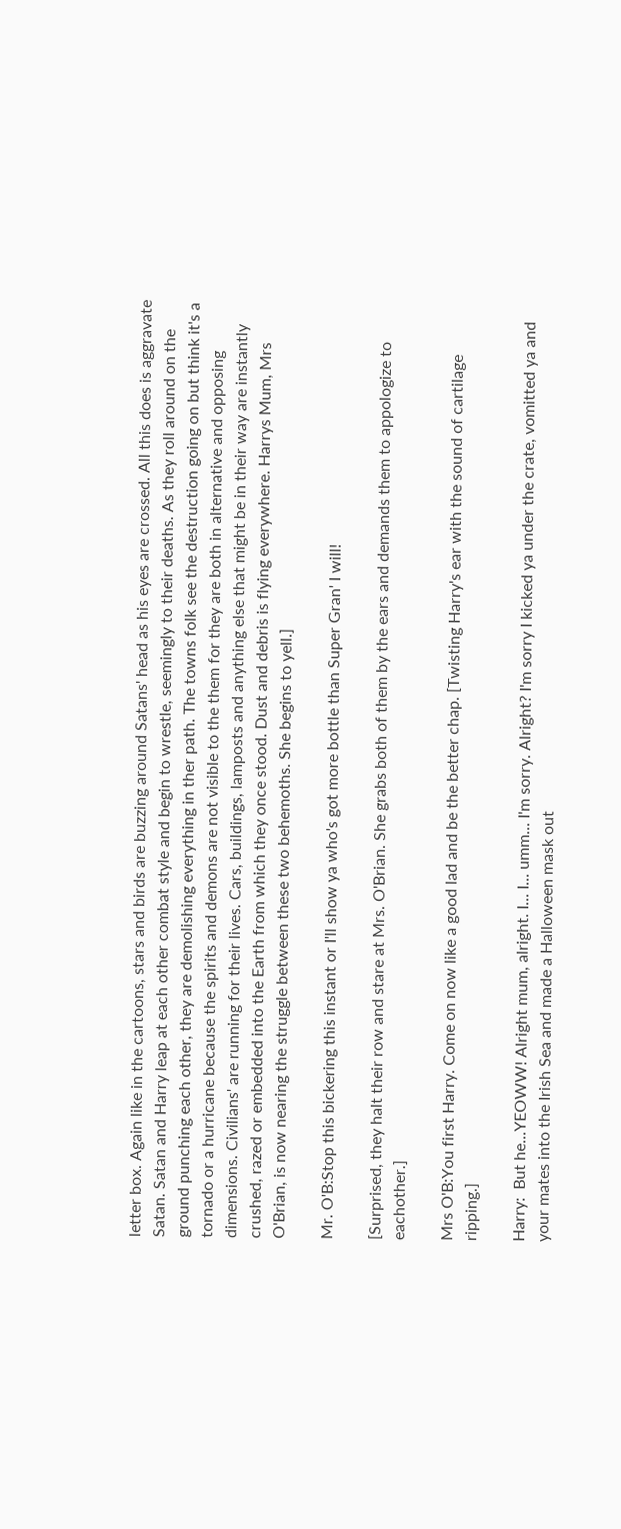letter box. Again like in the cartoons, stars and birds are buzzing around Satans' head as his eyes are crossed. All this does is aggravate Satan. Satan and Harry leap at each other combat style and begin to wrestle, seemingly to their deaths. As they roll around on the ground punching each other, they are demolishing everything in ther path. The towns folk see the destruction going on but think it's a tornado or a hurricane because the spirits and demons are not visible to the them for they are both in alternative and opposing dimensions. Civilians' are running for their lives. Cars, buildings, lamposts and anything else that might be in their way are instantly crushed, razed or embedded into the Earth from which they once stood. Dust and debris is flying everywhere. Harrys Mum, Mrs O'Brian, is now nearing the struggle between these two behemoths. She begins to yell.]

Mr. O'B:Stop this bickering this instant or I'll show ya who's got more bottle than Super Gran' I will!

[Surprised, they halt their row and stare at Mrs. O'Brian. She grabs both of them by the ears and demands them to appologize to eachother.]

Mrs O'B:You first Harry. Come on now like a good lad and be the better chap. [Twisting Harry's ear with the sound of cartilage ripping.]

Harry:  But he...YEOWW! Alright mum, alright. I... I... umm... I'm sorry. Alright? I'm sorry I kicked ya under the crate, vomitted ya and your mates into the Irish Sea and made a Halloween mask out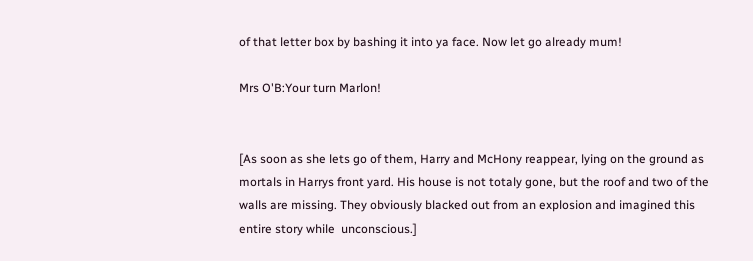of that letter box by bashing it into ya face. Now let go already mum!

Mrs O'B:Your turn Marlon!


[As soon as she lets go of them, Harry and McHony reappear, lying on the ground as mortals in Harrys front yard. His house is not totaly gone, but the roof and two of the walls are missing. They obviously blacked out from an explosion and imagined this entire story while  unconscious.]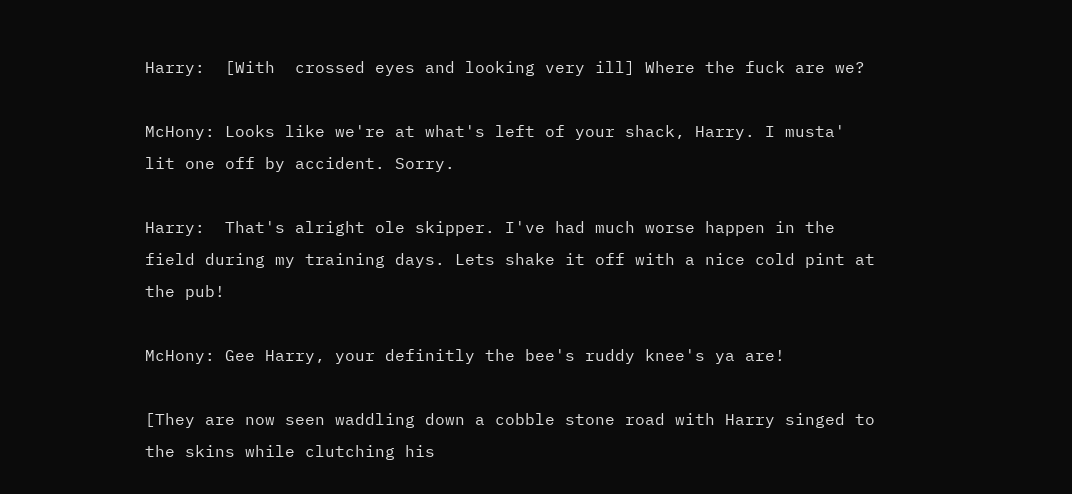Harry:  [With  crossed eyes and looking very ill] Where the fuck are we?

McHony: Looks like we're at what's left of your shack, Harry. I musta' lit one off by accident. Sorry.

Harry:  That's alright ole skipper. I've had much worse happen in the field during my training days. Lets shake it off with a nice cold pint at the pub!

McHony: Gee Harry, your definitly the bee's ruddy knee's ya are!

[They are now seen waddling down a cobble stone road with Harry singed to the skins while clutching his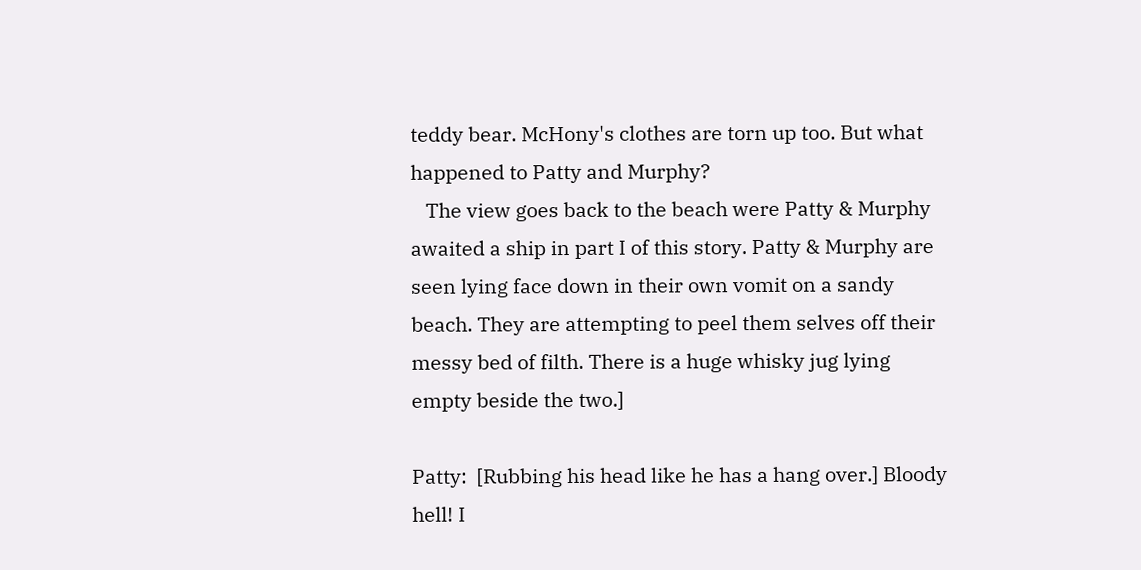teddy bear. McHony's clothes are torn up too. But what happened to Patty and Murphy?
   The view goes back to the beach were Patty & Murphy awaited a ship in part I of this story. Patty & Murphy are seen lying face down in their own vomit on a sandy beach. They are attempting to peel them selves off their messy bed of filth. There is a huge whisky jug lying empty beside the two.]

Patty:  [Rubbing his head like he has a hang over.] Bloody hell! I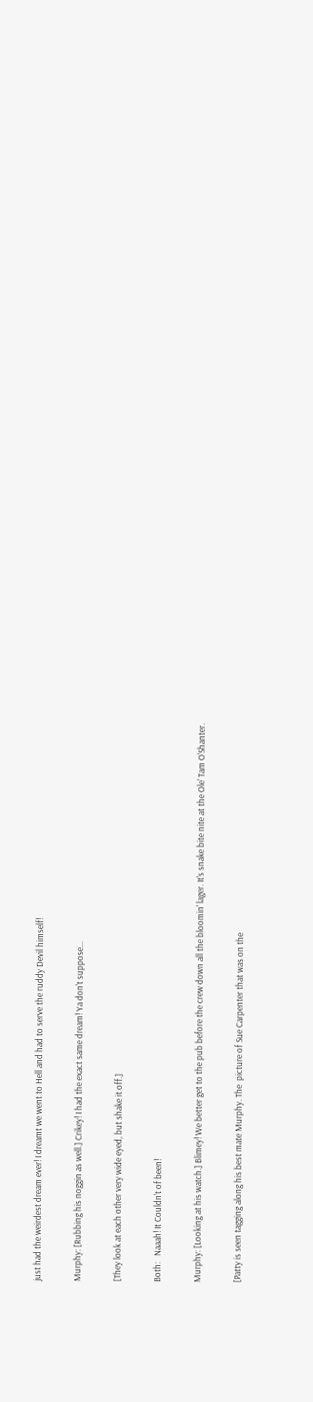just had the weirdest dream ever! I dreamt we went to Hell and had to serve the ruddy Devil himself!

Murphy: [Rubbing his noggin as well.] Crikey! I had the exact same dream! Ya don't suppose...

[They look at each other very wide eyed, but shake it off.]

Both:   Naaah! It Couldn't of been!

Murphy: [Looking at his watch.] Blimey! We better get to the pub before the crew down all the bloomin' lager. It's snake bite nite at the Ole' Tam O'Shanter.

[Patty is seen tagging along his best mate Murphy. The  picture of Sue Carpenter that was on the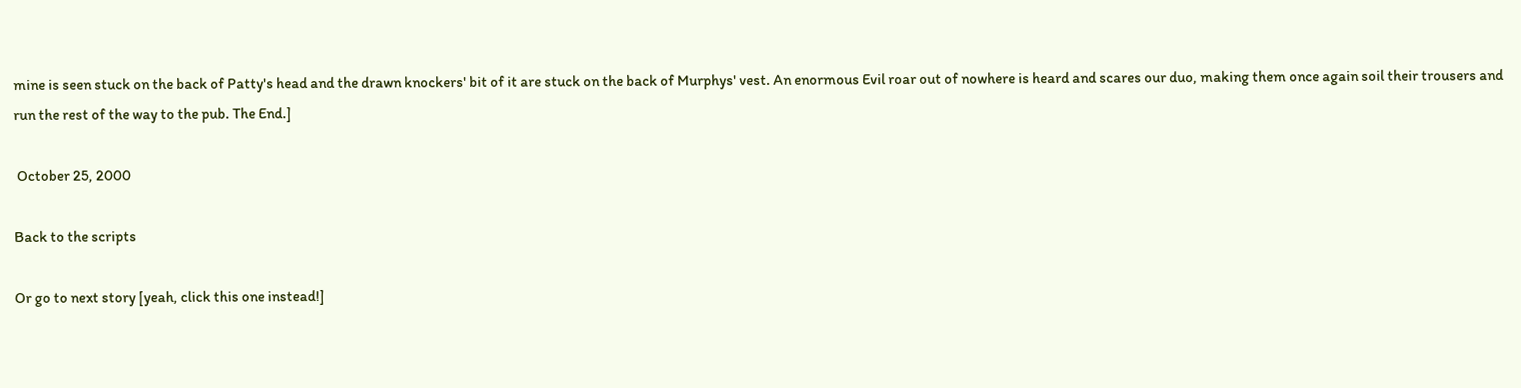mine is seen stuck on the back of Patty's head and the drawn knockers' bit of it are stuck on the back of Murphys' vest. An enormous Evil roar out of nowhere is heard and scares our duo, making them once again soil their trousers and run the rest of the way to the pub. The End.]

 October 25, 2000

Back to the scripts

Or go to next story [yeah, click this one instead!]